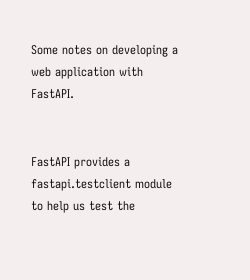Some notes on developing a web application with FastAPI.


FastAPI provides a fastapi.testclient module to help us test the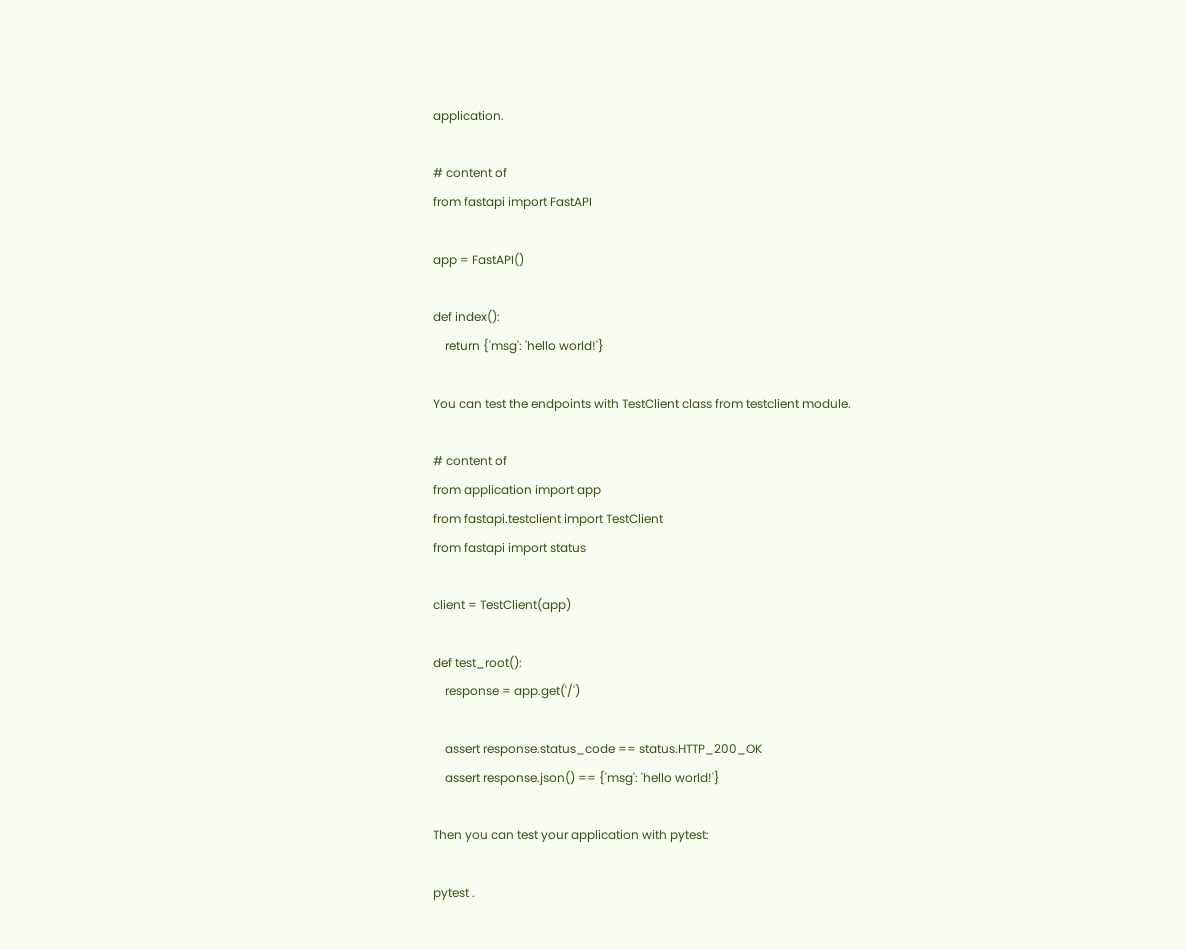application.

# content of
from fastapi import FastAPI

app = FastAPI()

def index():
    return {'msg': 'hello world!'}

You can test the endpoints with TestClient class from testclient module.

# content of
from application import app
from fastapi.testclient import TestClient
from fastapi import status

client = TestClient(app)

def test_root():
    response = app.get('/')

    assert response.status_code == status.HTTP_200_OK
    assert response.json() == {'msg': 'hello world!'}

Then you can test your application with pytest:

pytest .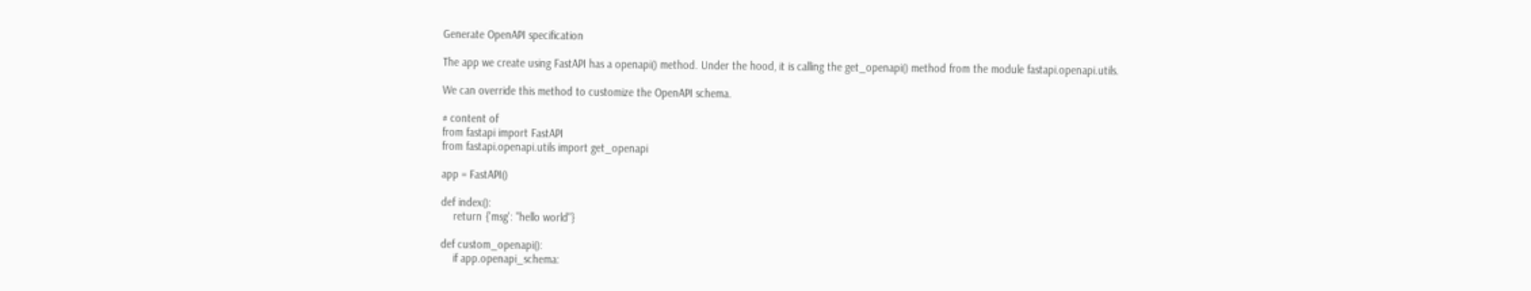Generate OpenAPI specification

The app we create using FastAPI has a openapi() method. Under the hood, it is calling the get_openapi() method from the module fastapi.openapi.utils.

We can override this method to customize the OpenAPI schema.

# content of
from fastapi import FastAPI
from fastapi.openapi.utils import get_openapi

app = FastAPI()

def index():
    return {'msg': "hello world"}

def custom_openapi():
    if app.openapi_schema: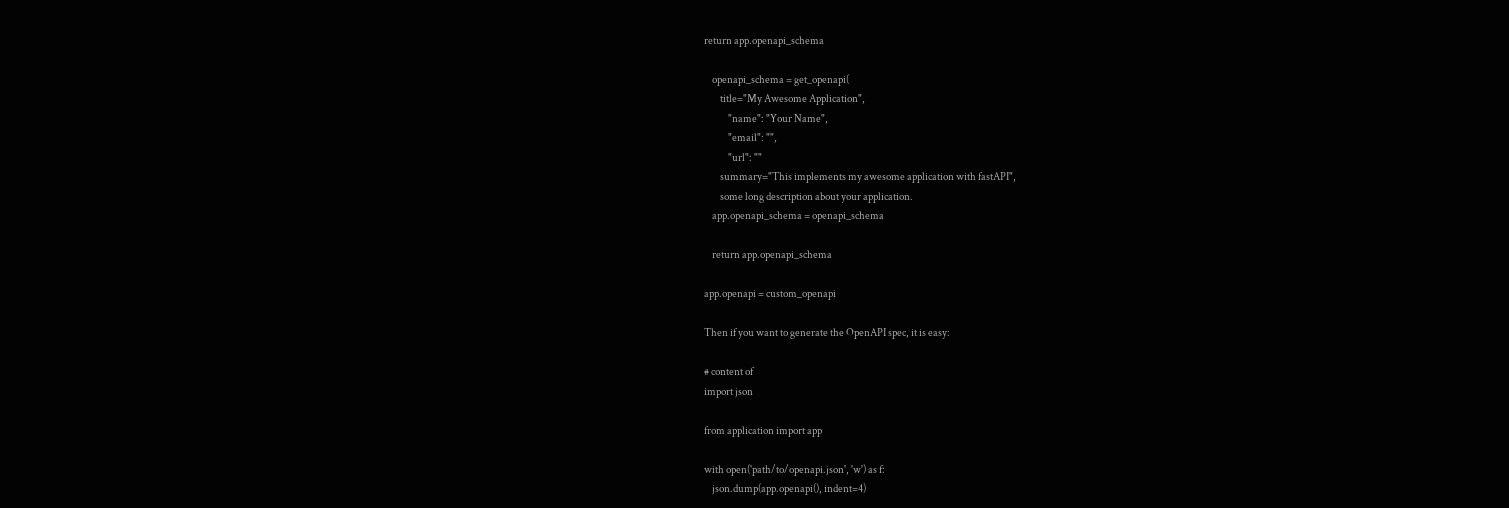return app.openapi_schema

    openapi_schema = get_openapi(
        title="My Awesome Application",
            "name": "Your Name",
            "email": "",
            "url": ""
        summary="This implements my awesome application with fastAPI",
        some long description about your application.
    app.openapi_schema = openapi_schema

    return app.openapi_schema

app.openapi = custom_openapi

Then if you want to generate the OpenAPI spec, it is easy:

# content of
import json

from application import app

with open('path/to/openapi.json', 'w') as f:
    json.dump(app.openapi(), indent=4)